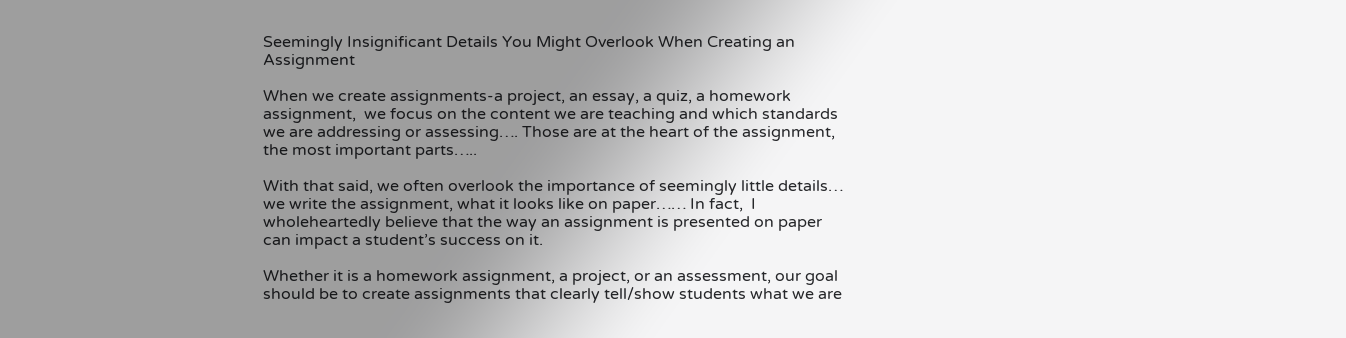Seemingly Insignificant Details You Might Overlook When Creating an Assignment

When we create assignments-a project, an essay, a quiz, a homework assignment,  we focus on the content we are teaching and which standards we are addressing or assessing…. Those are at the heart of the assignment, the most important parts…..

With that said, we often overlook the importance of seemingly little details… we write the assignment, what it looks like on paper…… In fact,  I wholeheartedly believe that the way an assignment is presented on paper can impact a student’s success on it.

Whether it is a homework assignment, a project, or an assessment, our goal should be to create assignments that clearly tell/show students what we are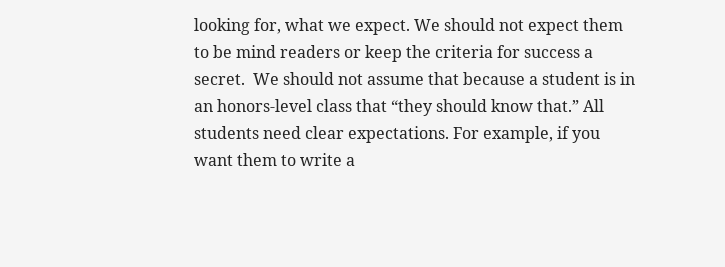looking for, what we expect. We should not expect them to be mind readers or keep the criteria for success a secret.  We should not assume that because a student is in an honors-level class that “they should know that.” All students need clear expectations. For example, if you want them to write a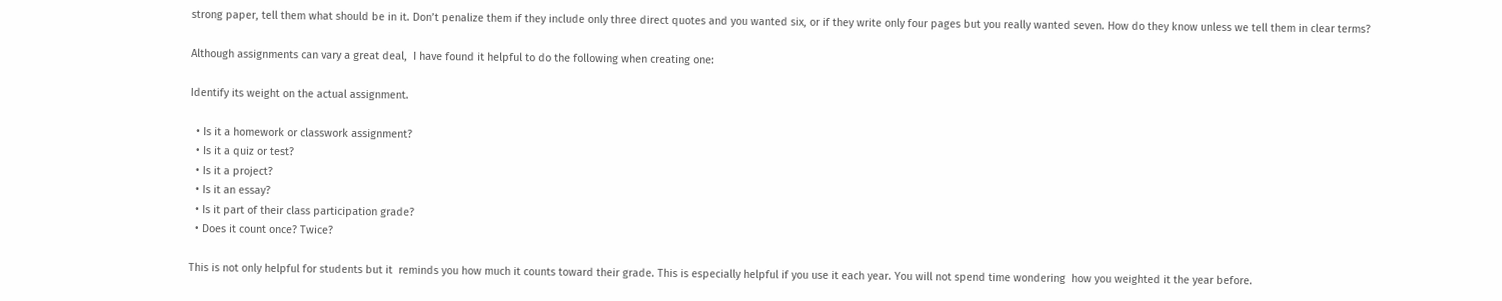strong paper, tell them what should be in it. Don’t penalize them if they include only three direct quotes and you wanted six, or if they write only four pages but you really wanted seven. How do they know unless we tell them in clear terms?

Although assignments can vary a great deal,  I have found it helpful to do the following when creating one:

Identify its weight on the actual assignment.

  • Is it a homework or classwork assignment?
  • Is it a quiz or test?
  • Is it a project?
  • Is it an essay?
  • Is it part of their class participation grade?
  • Does it count once? Twice?

This is not only helpful for students but it  reminds you how much it counts toward their grade. This is especially helpful if you use it each year. You will not spend time wondering  how you weighted it the year before.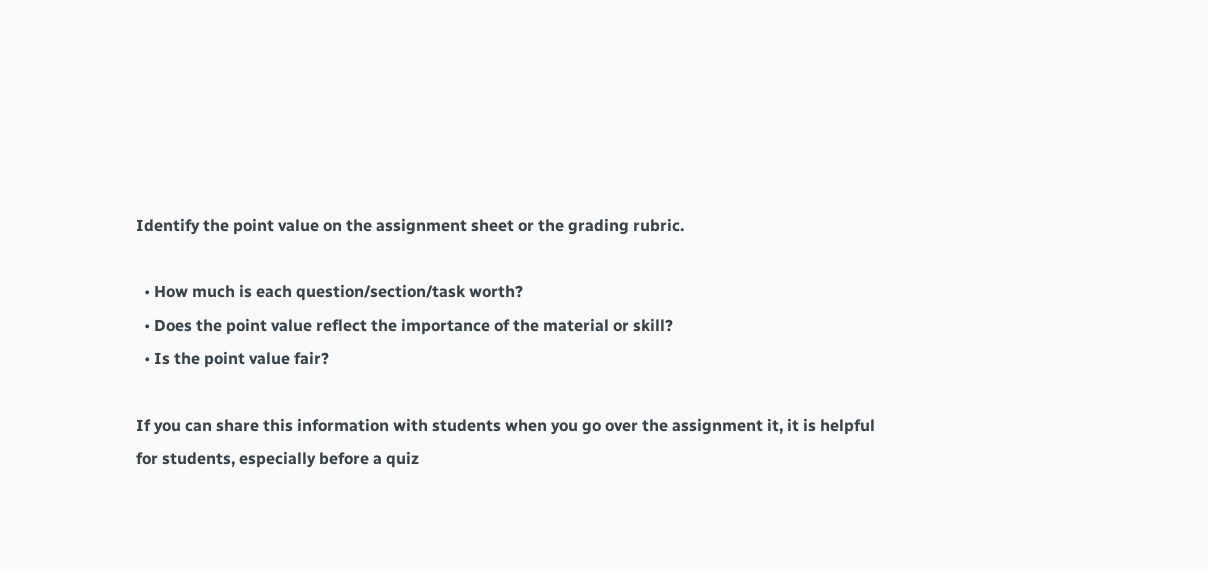Identify the point value on the assignment sheet or the grading rubric.

  • How much is each question/section/task worth?
  • Does the point value reflect the importance of the material or skill?
  • Is the point value fair?

If you can share this information with students when you go over the assignment it, it is helpful for students, especially before a quiz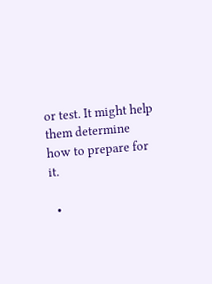or test. It might help them determine how to prepare for it.

  •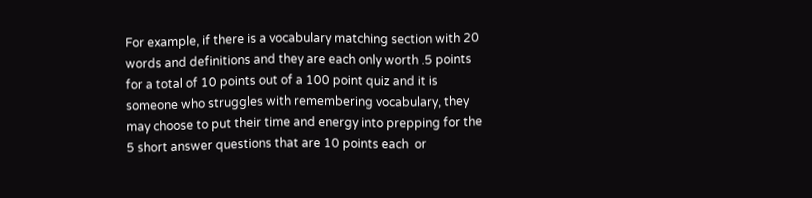For example, if there is a vocabulary matching section with 20 words and definitions and they are each only worth .5 points for a total of 10 points out of a 100 point quiz and it is someone who struggles with remembering vocabulary, they may choose to put their time and energy into prepping for the 5 short answer questions that are 10 points each  or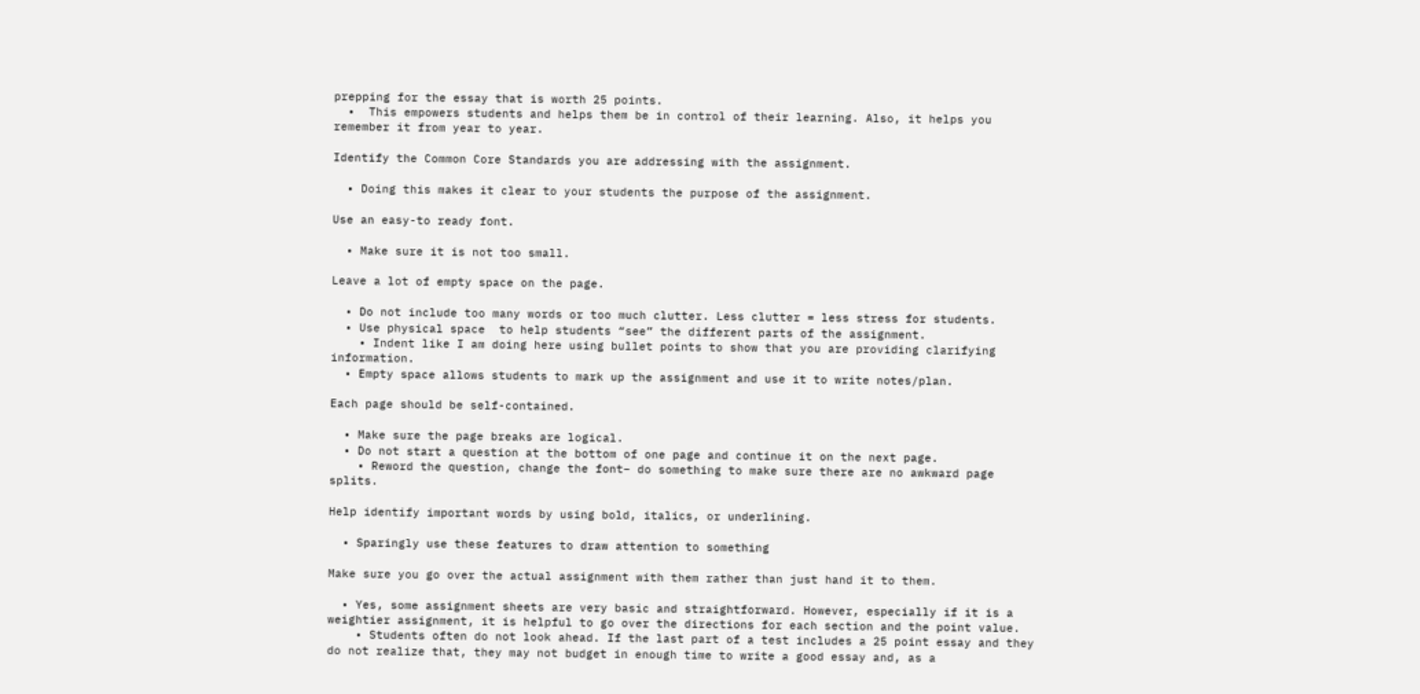prepping for the essay that is worth 25 points.
  •  This empowers students and helps them be in control of their learning. Also, it helps you remember it from year to year.

Identify the Common Core Standards you are addressing with the assignment.

  • Doing this makes it clear to your students the purpose of the assignment.

Use an easy-to ready font.

  • Make sure it is not too small.

Leave a lot of empty space on the page.

  • Do not include too many words or too much clutter. Less clutter = less stress for students.
  • Use physical space  to help students “see” the different parts of the assignment.
    • Indent like I am doing here using bullet points to show that you are providing clarifying information.
  • Empty space allows students to mark up the assignment and use it to write notes/plan.

Each page should be self-contained.

  • Make sure the page breaks are logical.
  • Do not start a question at the bottom of one page and continue it on the next page.
    • Reword the question, change the font– do something to make sure there are no awkward page splits.

Help identify important words by using bold, italics, or underlining.

  • Sparingly use these features to draw attention to something

Make sure you go over the actual assignment with them rather than just hand it to them.

  • Yes, some assignment sheets are very basic and straightforward. However, especially if it is a weightier assignment, it is helpful to go over the directions for each section and the point value.
    • Students often do not look ahead. If the last part of a test includes a 25 point essay and they do not realize that, they may not budget in enough time to write a good essay and, as a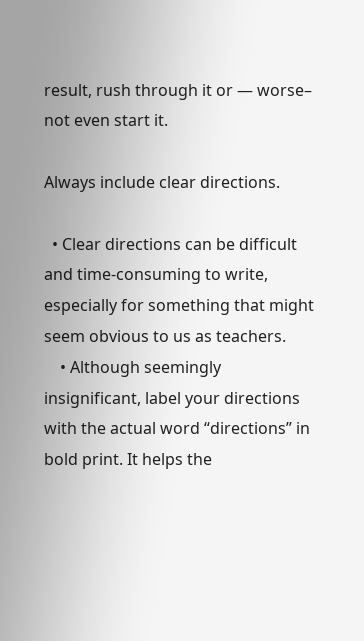result, rush through it or — worse– not even start it.

Always include clear directions.

  • Clear directions can be difficult  and time-consuming to write, especially for something that might seem obvious to us as teachers.
    • Although seemingly insignificant, label your directions with the actual word “directions” in bold print. It helps the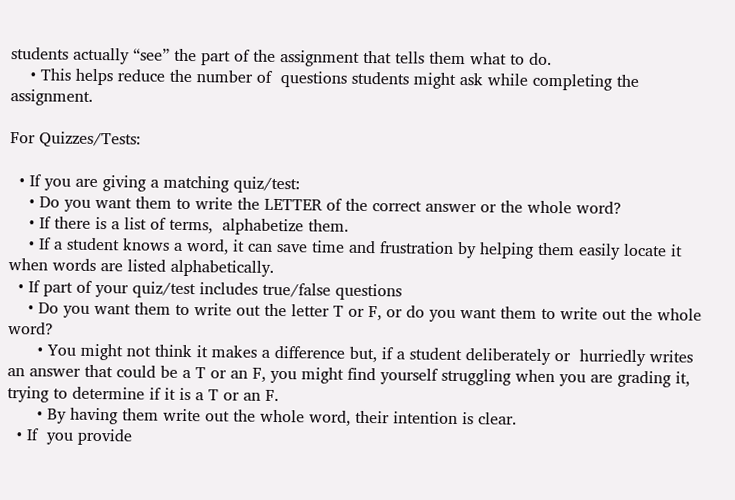students actually “see” the part of the assignment that tells them what to do.
    • This helps reduce the number of  questions students might ask while completing the assignment.

For Quizzes/Tests:

  • If you are giving a matching quiz/test:
    • Do you want them to write the LETTER of the correct answer or the whole word?
    • If there is a list of terms,  alphabetize them.
    • If a student knows a word, it can save time and frustration by helping them easily locate it when words are listed alphabetically.
  • If part of your quiz/test includes true/false questions
    • Do you want them to write out the letter T or F, or do you want them to write out the whole word?
      • You might not think it makes a difference but, if a student deliberately or  hurriedly writes an answer that could be a T or an F, you might find yourself struggling when you are grading it, trying to determine if it is a T or an F.
      • By having them write out the whole word, their intention is clear.
  • If  you provide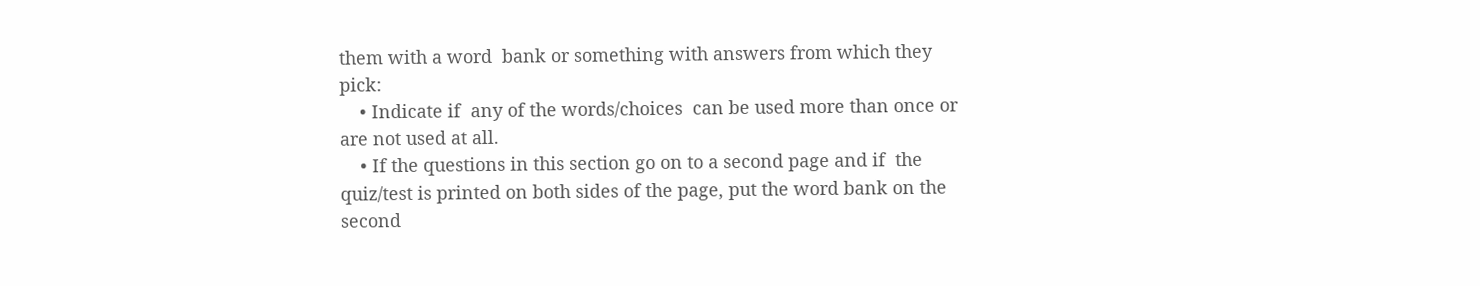them with a word  bank or something with answers from which they pick:
    • Indicate if  any of the words/choices  can be used more than once or are not used at all.
    • If the questions in this section go on to a second page and if  the quiz/test is printed on both sides of the page, put the word bank on the second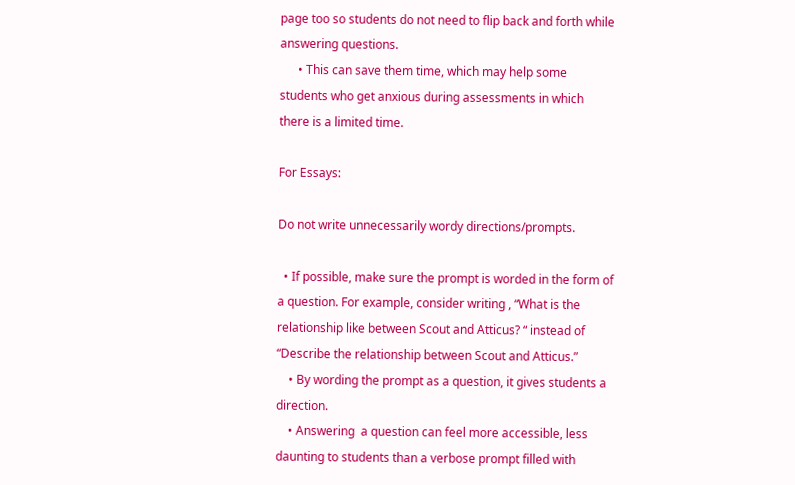page too so students do not need to flip back and forth while answering questions.
      • This can save them time, which may help some students who get anxious during assessments in which there is a limited time.

For Essays:

Do not write unnecessarily wordy directions/prompts.

  • If possible, make sure the prompt is worded in the form of a question. For example, consider writing , “What is the relationship like between Scout and Atticus? “ instead of  “Describe the relationship between Scout and Atticus.”
    • By wording the prompt as a question, it gives students a direction.
    • Answering  a question can feel more accessible, less daunting to students than a verbose prompt filled with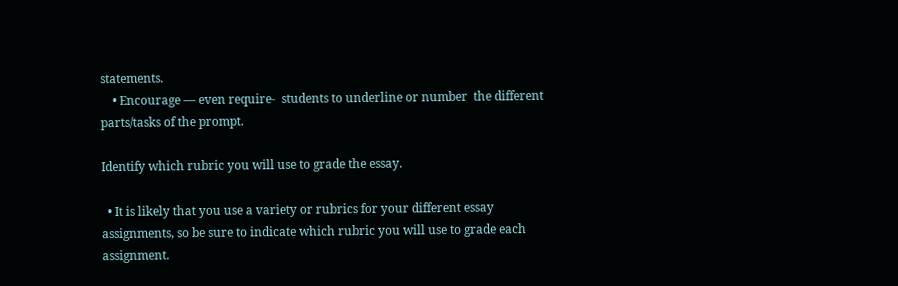statements.
    • Encourage — even require-  students to underline or number  the different parts/tasks of the prompt.

Identify which rubric you will use to grade the essay.

  • It is likely that you use a variety or rubrics for your different essay assignments, so be sure to indicate which rubric you will use to grade each assignment.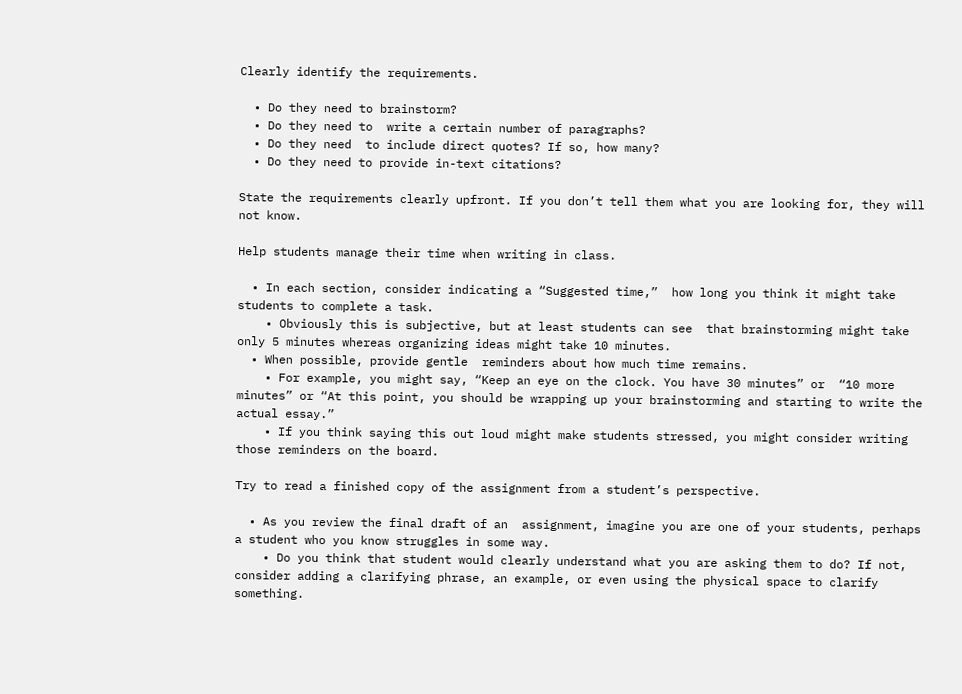Clearly identify the requirements.

  • Do they need to brainstorm?
  • Do they need to  write a certain number of paragraphs?
  • Do they need  to include direct quotes? If so, how many?
  • Do they need to provide in-text citations?

State the requirements clearly upfront. If you don’t tell them what you are looking for, they will not know.

Help students manage their time when writing in class.

  • In each section, consider indicating a “Suggested time,”  how long you think it might take students to complete a task.
    • Obviously this is subjective, but at least students can see  that brainstorming might take only 5 minutes whereas organizing ideas might take 10 minutes.
  • When possible, provide gentle  reminders about how much time remains.
    • For example, you might say, “Keep an eye on the clock. You have 30 minutes” or  “10 more minutes” or “At this point, you should be wrapping up your brainstorming and starting to write the actual essay.”
    • If you think saying this out loud might make students stressed, you might consider writing those reminders on the board.

Try to read a finished copy of the assignment from a student’s perspective.

  • As you review the final draft of an  assignment, imagine you are one of your students, perhaps a student who you know struggles in some way.
    • Do you think that student would clearly understand what you are asking them to do? If not, consider adding a clarifying phrase, an example, or even using the physical space to clarify something.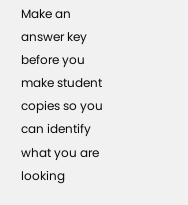Make an answer key before you make student copies so you can identify what you are looking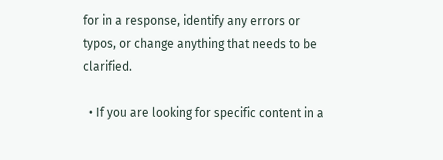for in a response, identify any errors or typos, or change anything that needs to be clarified.

  • If you are looking for specific content in a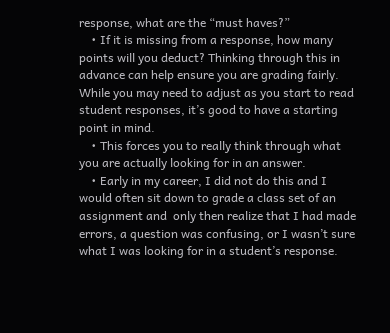response, what are the “must haves?”
    • If it is missing from a response, how many points will you deduct? Thinking through this in advance can help ensure you are grading fairly. While you may need to adjust as you start to read student responses, it’s good to have a starting point in mind.
    • This forces you to really think through what you are actually looking for in an answer.
    • Early in my career, I did not do this and I would often sit down to grade a class set of an assignment and  only then realize that I had made errors, a question was confusing, or I wasn’t sure what I was looking for in a student’s response.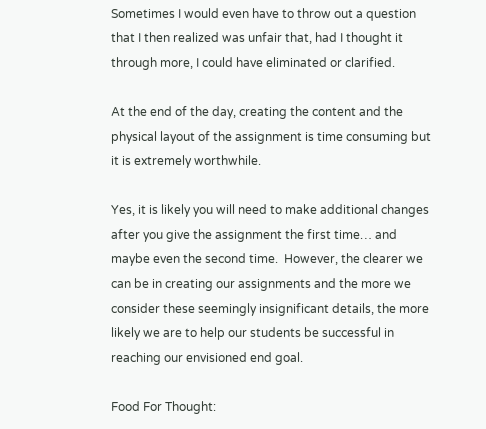Sometimes I would even have to throw out a question that I then realized was unfair that, had I thought it through more, I could have eliminated or clarified.

At the end of the day, creating the content and the physical layout of the assignment is time consuming but it is extremely worthwhile.

Yes, it is likely you will need to make additional changes after you give the assignment the first time… and maybe even the second time.  However, the clearer we can be in creating our assignments and the more we consider these seemingly insignificant details, the more likely we are to help our students be successful in reaching our envisioned end goal.

Food For Thought: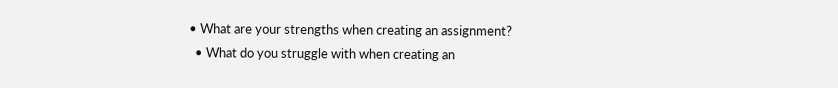• What are your strengths when creating an assignment?
  • What do you struggle with when creating an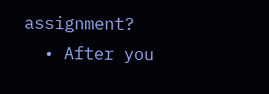assignment?
  • After you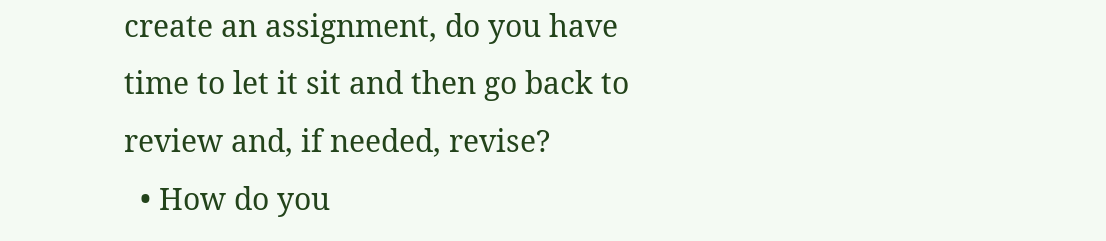create an assignment, do you have time to let it sit and then go back to review and, if needed, revise?
  • How do you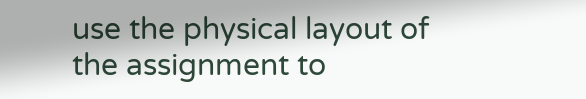use the physical layout of the assignment to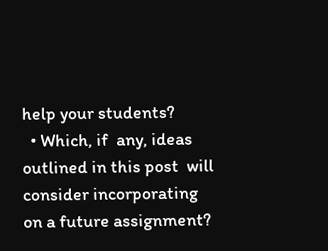help your students?
  • Which, if  any, ideas outlined in this post  will consider incorporating on a future assignment?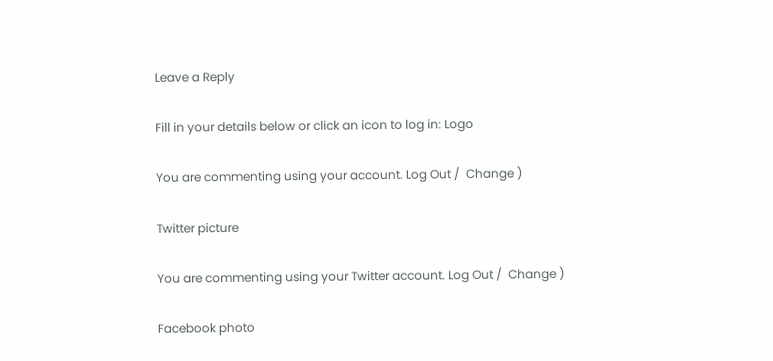Leave a Reply

Fill in your details below or click an icon to log in: Logo

You are commenting using your account. Log Out /  Change )

Twitter picture

You are commenting using your Twitter account. Log Out /  Change )

Facebook photo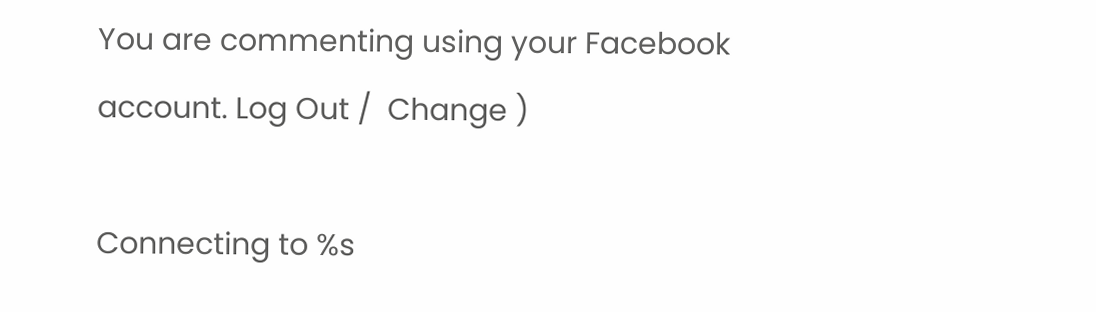You are commenting using your Facebook account. Log Out /  Change )

Connecting to %s